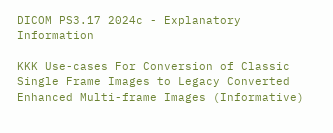DICOM PS3.17 2024c - Explanatory Information

KKK Use-cases For Conversion of Classic Single Frame Images to Legacy Converted Enhanced Multi-frame Images (Informative)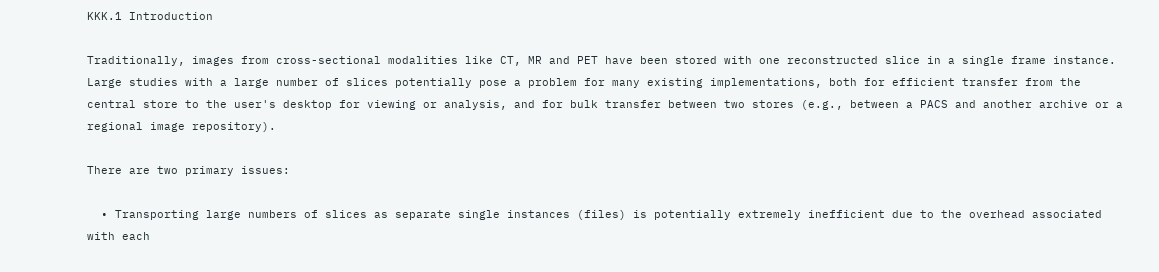KKK.1 Introduction

Traditionally, images from cross-sectional modalities like CT, MR and PET have been stored with one reconstructed slice in a single frame instance. Large studies with a large number of slices potentially pose a problem for many existing implementations, both for efficient transfer from the central store to the user's desktop for viewing or analysis, and for bulk transfer between two stores (e.g., between a PACS and another archive or a regional image repository).

There are two primary issues:

  • Transporting large numbers of slices as separate single instances (files) is potentially extremely inefficient due to the overhead associated with each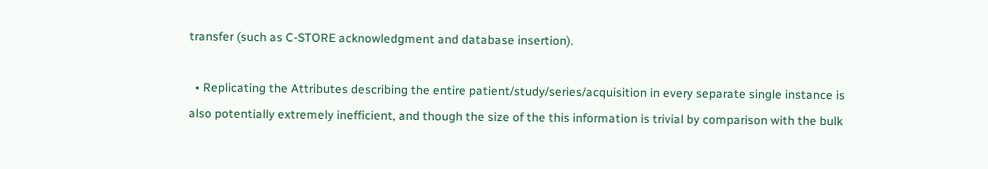transfer (such as C-STORE acknowledgment and database insertion).

  • Replicating the Attributes describing the entire patient/study/series/acquisition in every separate single instance is also potentially extremely inefficient, and though the size of the this information is trivial by comparison with the bulk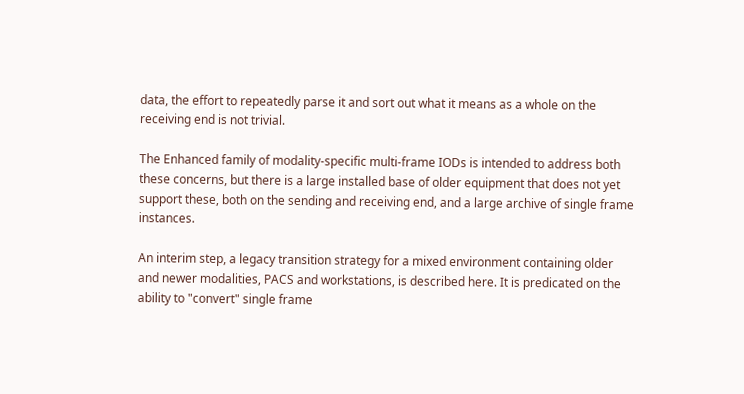data, the effort to repeatedly parse it and sort out what it means as a whole on the receiving end is not trivial.

The Enhanced family of modality-specific multi-frame IODs is intended to address both these concerns, but there is a large installed base of older equipment that does not yet support these, both on the sending and receiving end, and a large archive of single frame instances.

An interim step, a legacy transition strategy for a mixed environment containing older and newer modalities, PACS and workstations, is described here. It is predicated on the ability to "convert" single frame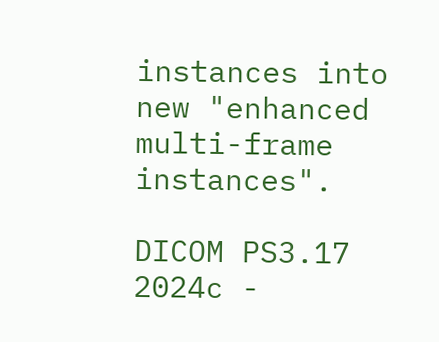instances into new "enhanced multi-frame instances".

DICOM PS3.17 2024c -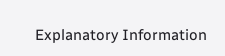Explanatory Information